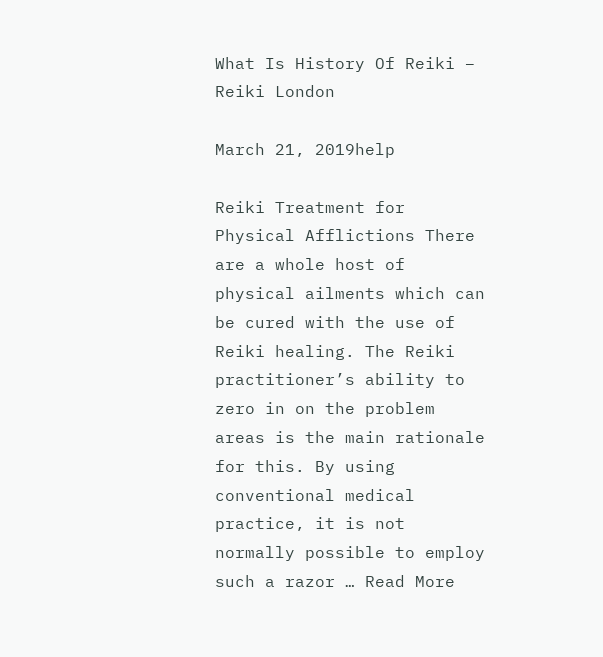What Is History Of Reiki – Reiki London

March 21, 2019help

Reiki Treatment for Physical Afflictions There are a whole host of physical ailments which can be cured with the use of Reiki healing. The Reiki practitioner’s ability to zero in on the problem areas is the main rationale for this. By using conventional medical practice, it is not normally possible to employ such a razor … Read More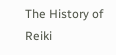The History of Reiki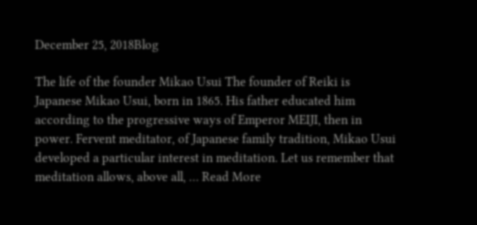December 25, 2018Blog

The life of the founder Mikao Usui The founder of Reiki is Japanese Mikao Usui, born in 1865. His father educated him according to the progressive ways of Emperor MEIJI, then in power. Fervent meditator, of Japanese family tradition, Mikao Usui developed a particular interest in meditation. Let us remember that meditation allows, above all, … Read More